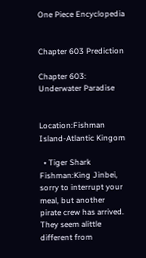One Piece Encyclopedia


Chapter 603 Prediction

Chapter 603: Underwater Paradise


Location:Fishman Island-Atlantic Kingom

  • Tiger Shark Fishman:King Jinbei, sorry to interrupt your meal, but another pirate crew has arrived. They seem alittle different from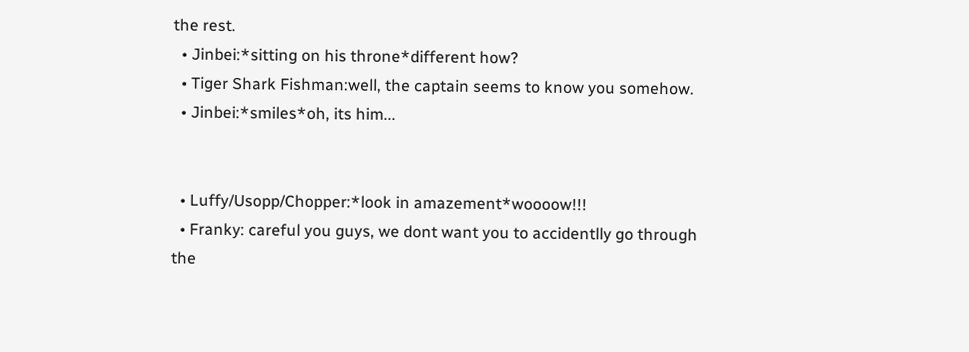the rest.
  • Jinbei:*sitting on his throne*different how?
  • Tiger Shark Fishman:well, the captain seems to know you somehow.
  • Jinbei:*smiles*oh, its him...


  • Luffy/Usopp/Chopper:*look in amazement*woooow!!!
  • Franky: careful you guys, we dont want you to accidentlly go through the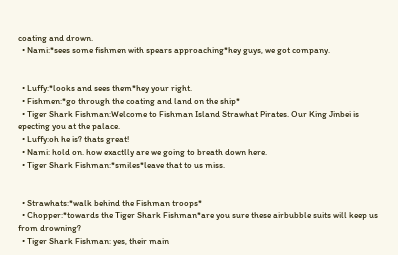coating and drown.
  • Nami:*sees some fishmen with spears approaching*hey guys, we got company.


  • Luffy:*looks and sees them*hey your right.
  • Fishmen:*go through the coating and land on the ship*
  • Tiger Shark Fishman:Welcome to Fishman Island Strawhat Pirates. Our King Jinbei is epecting you at the palace.
  • Luffy:oh he is? thats great!
  • Nami: hold on. how exactlly are we going to breath down here.
  • Tiger Shark Fishman:*smiles*leave that to us miss.


  • Strawhats:*walk behind the Fishman troops*
  • Chopper:*towards the Tiger Shark Fishman*are you sure these airbubble suits will keep us from drowning?
  • Tiger Shark Fishman: yes, their main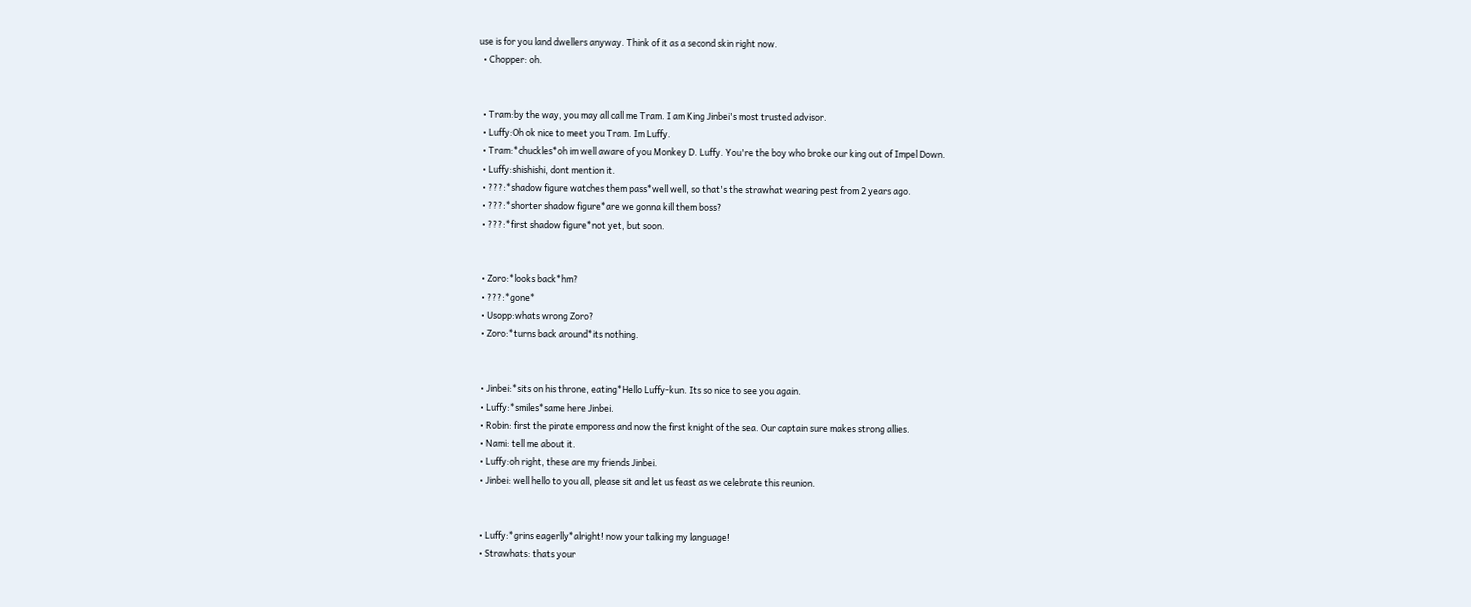use is for you land dwellers anyway. Think of it as a second skin right now.
  • Chopper: oh.


  • Tram:by the way, you may all call me Tram. I am King Jinbei's most trusted advisor.
  • Luffy:Oh ok nice to meet you Tram. Im Luffy.
  • Tram:*chuckles*oh im well aware of you Monkey D. Luffy. You're the boy who broke our king out of Impel Down.
  • Luffy:shishishi, dont mention it.
  • ???:*shadow figure watches them pass*well well, so that's the strawhat wearing pest from 2 years ago.
  • ???:*shorter shadow figure*are we gonna kill them boss?
  • ???:*first shadow figure*not yet, but soon.


  • Zoro:*looks back*hm?
  • ???:*gone*
  • Usopp:whats wrong Zoro?
  • Zoro:*turns back around*its nothing.


  • Jinbei:*sits on his throne, eating*Hello Luffy-kun. Its so nice to see you again.
  • Luffy:*smiles*same here Jinbei.
  • Robin: first the pirate emporess and now the first knight of the sea. Our captain sure makes strong allies.
  • Nami: tell me about it.
  • Luffy:oh right, these are my friends Jinbei.
  • Jinbei: well hello to you all, please sit and let us feast as we celebrate this reunion.


  • Luffy:*grins eagerlly*alright! now your talking my language!
  • Strawhats: thats your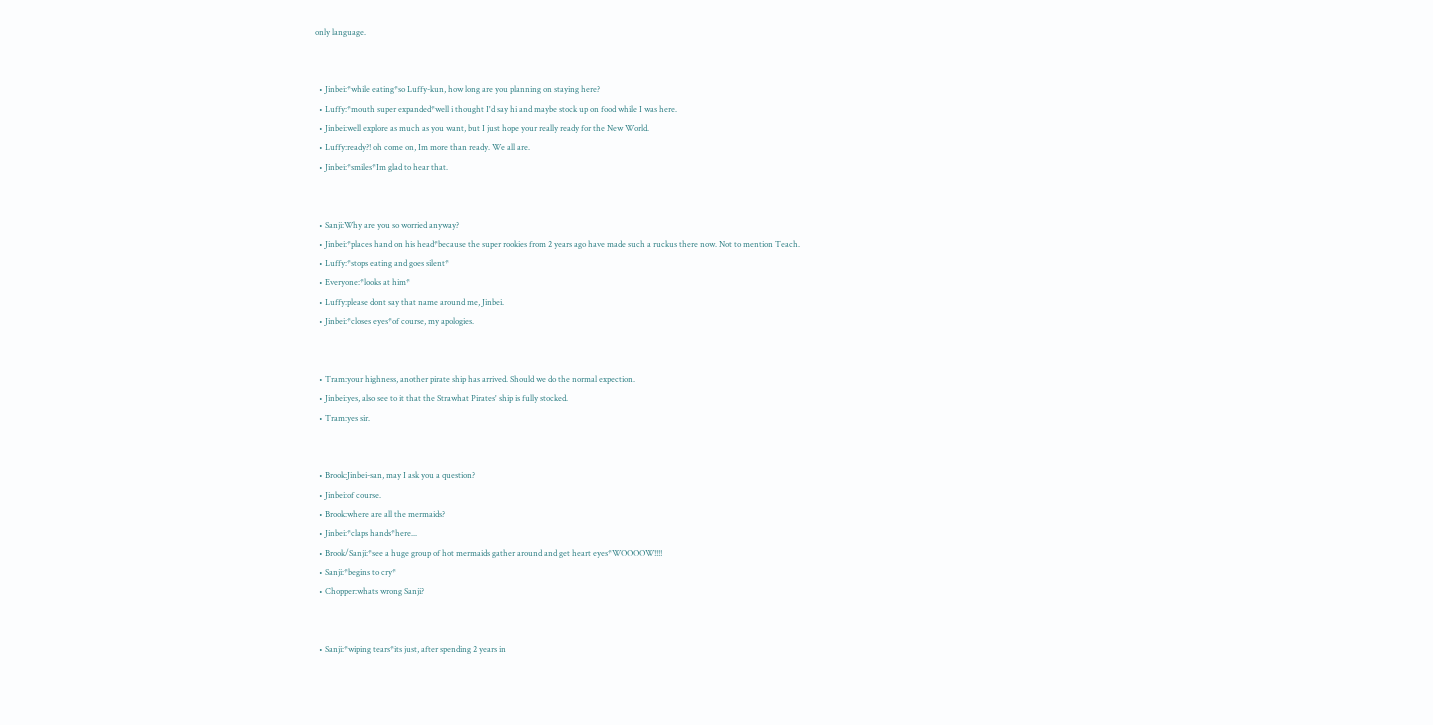only language.


  • Jinbei:*while eating*so Luffy-kun, how long are you planning on staying here?
  • Luffy:*mouth super expanded*well i thought I'd say hi and maybe stock up on food while I was here.
  • Jinbei:well explore as much as you want, but I just hope your really ready for the New World.
  • Luffy:ready?! oh come on, Im more than ready. We all are.
  • Jinbei:*smiles*Im glad to hear that.


  • Sanji:Why are you so worried anyway?
  • Jinbei:*places hand on his head*because the super rookies from 2 years ago have made such a ruckus there now. Not to mention Teach.
  • Luffy:*stops eating and goes silent*
  • Everyone:*looks at him*
  • Luffy:please dont say that name around me, Jinbei.
  • Jinbei:*closes eyes*of course, my apologies.


  • Tram:your highness, another pirate ship has arrived. Should we do the normal expection.
  • Jinbei:yes, also see to it that the Strawhat Pirates' ship is fully stocked.
  • Tram:yes sir.


  • Brook:Jinbei-san, may I ask you a question?
  • Jinbei:of course.
  • Brook:where are all the mermaids?
  • Jinbei:*claps hands*here...
  • Brook/Sanji:*see a huge group of hot mermaids gather around and get heart eyes*WOOOOW!!!!
  • Sanji:*begins to cry*
  • Chopper:whats wrong Sanji?


  • Sanji:*wiping tears*its just, after spending 2 years in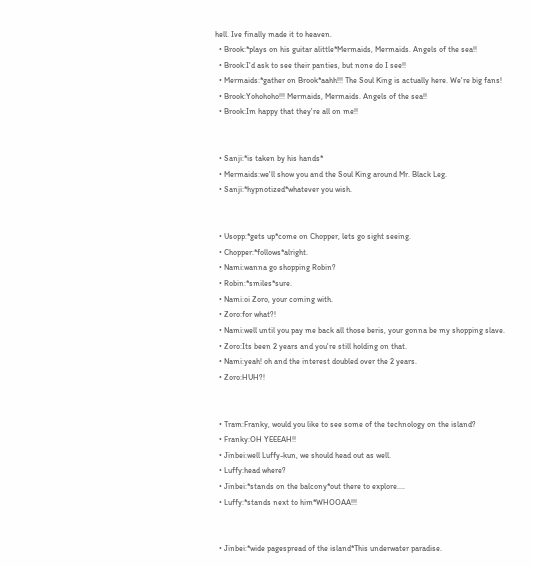hell. Ive finally made it to heaven.
  • Brook:*plays on his guitar alittle*Mermaids, Mermaids. Angels of the sea!!
  • Brook:I'd ask to see their panties, but none do I see!!
  • Mermaids:*gather on Brook*aahh!!! The Soul King is actually here. We're big fans!
  • Brook:Yohohoho!!! Mermaids, Mermaids. Angels of the sea!!
  • Brook:Im happy that they're all on me!!


  • Sanji:*is taken by his hands*
  • Mermaids:we'll show you and the Soul King around Mr. Black Leg.
  • Sanji:*hypnotized*whatever you wish.


  • Usopp:*gets up*come on Chopper, lets go sight seeing.
  • Chopper:*follows*alright.
  • Nami:wanna go shopping Robin?
  • Robin:*smiles*sure.
  • Nami:oi Zoro, your coming with.
  • Zoro:for what?!
  • Nami:well until you pay me back all those beris, your gonna be my shopping slave.
  • Zoro:Its been 2 years and you're still holding on that.
  • Nami:yeah! oh and the interest doubled over the 2 years.
  • Zoro:HUH?!


  • Tram:Franky, would you like to see some of the technology on the island?
  • Franky:OH YEEEAH!!
  • Jinbei:well Luffy-kun, we should head out as well.
  • Luffy:head where?
  • Jinbei:*stands on the balcony*out there to explore....
  • Luffy:*stands next to him*WHOOAA!!!


  • Jinbei:*wide pagespread of the island*This underwater paradise.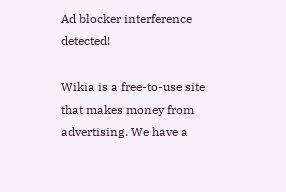Ad blocker interference detected!

Wikia is a free-to-use site that makes money from advertising. We have a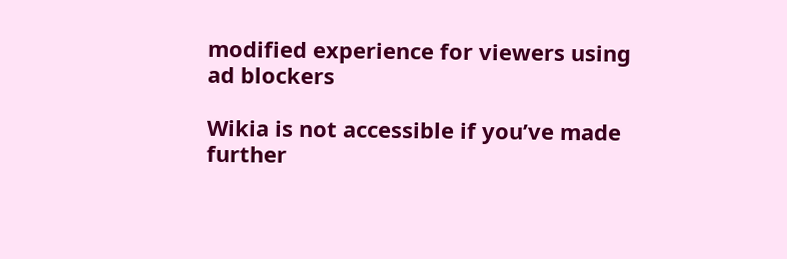modified experience for viewers using ad blockers

Wikia is not accessible if you’ve made further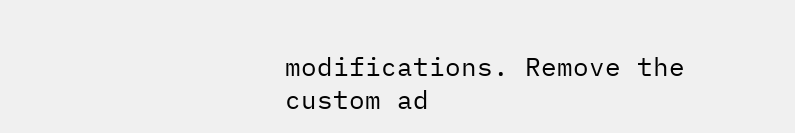modifications. Remove the custom ad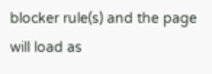blocker rule(s) and the page will load as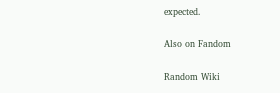expected.

Also on Fandom

Random Wiki